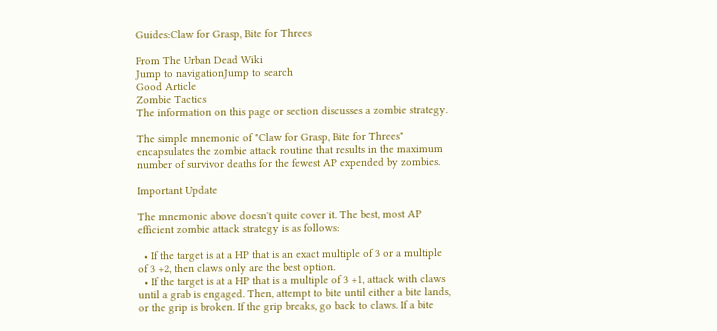Guides:Claw for Grasp, Bite for Threes

From The Urban Dead Wiki
Jump to navigationJump to search
Good Article
Zombie Tactics
The information on this page or section discusses a zombie strategy.

The simple mnemonic of "Claw for Grasp, Bite for Threes" encapsulates the zombie attack routine that results in the maximum number of survivor deaths for the fewest AP expended by zombies.

Important Update

The mnemonic above doesn't quite cover it. The best, most AP efficient zombie attack strategy is as follows:

  • If the target is at a HP that is an exact multiple of 3 or a multiple of 3 +2, then claws only are the best option.
  • If the target is at a HP that is a multiple of 3 +1, attack with claws until a grab is engaged. Then, attempt to bite until either a bite lands, or the grip is broken. If the grip breaks, go back to claws. If a bite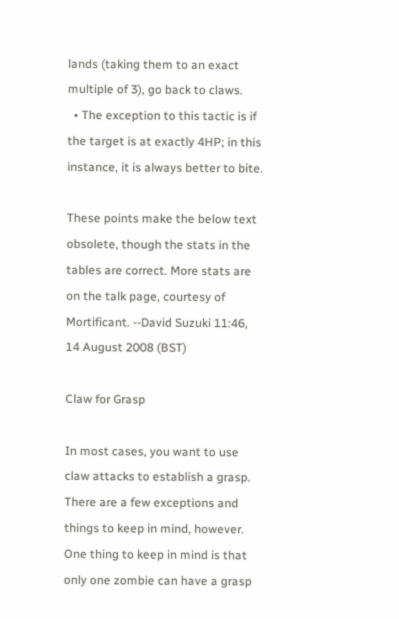lands (taking them to an exact multiple of 3), go back to claws.
  • The exception to this tactic is if the target is at exactly 4HP; in this instance, it is always better to bite.

These points make the below text obsolete, though the stats in the tables are correct. More stats are on the talk page, courtesy of Mortificant. --David Suzuki 11:46, 14 August 2008 (BST)

Claw for Grasp

In most cases, you want to use claw attacks to establish a grasp. There are a few exceptions and things to keep in mind, however. One thing to keep in mind is that only one zombie can have a grasp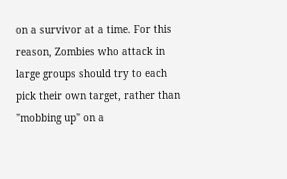on a survivor at a time. For this reason, Zombies who attack in large groups should try to each pick their own target, rather than "mobbing up" on a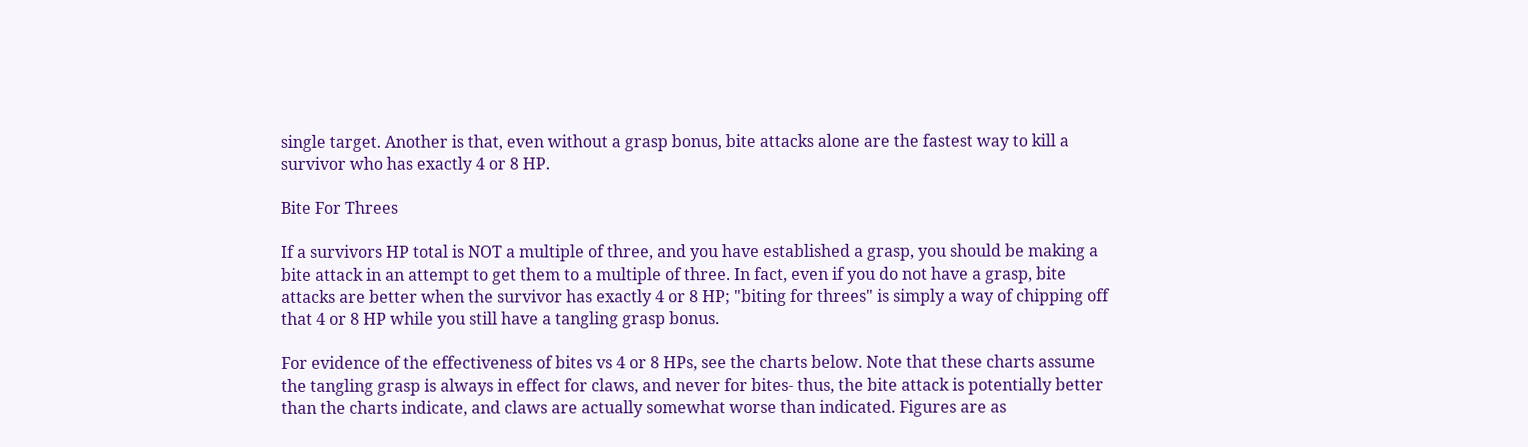single target. Another is that, even without a grasp bonus, bite attacks alone are the fastest way to kill a survivor who has exactly 4 or 8 HP.

Bite For Threes

If a survivors HP total is NOT a multiple of three, and you have established a grasp, you should be making a bite attack in an attempt to get them to a multiple of three. In fact, even if you do not have a grasp, bite attacks are better when the survivor has exactly 4 or 8 HP; "biting for threes" is simply a way of chipping off that 4 or 8 HP while you still have a tangling grasp bonus.

For evidence of the effectiveness of bites vs 4 or 8 HPs, see the charts below. Note that these charts assume the tangling grasp is always in effect for claws, and never for bites- thus, the bite attack is potentially better than the charts indicate, and claws are actually somewhat worse than indicated. Figures are as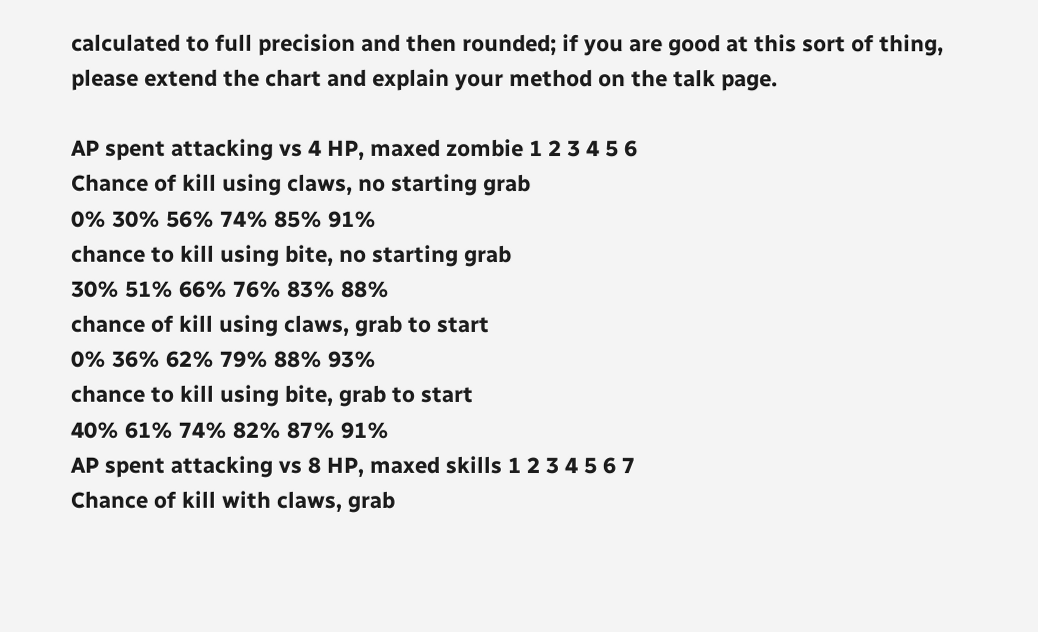calculated to full precision and then rounded; if you are good at this sort of thing, please extend the chart and explain your method on the talk page.

AP spent attacking vs 4 HP, maxed zombie 1 2 3 4 5 6
Chance of kill using claws, no starting grab
0% 30% 56% 74% 85% 91%
chance to kill using bite, no starting grab
30% 51% 66% 76% 83% 88%
chance of kill using claws, grab to start
0% 36% 62% 79% 88% 93%
chance to kill using bite, grab to start
40% 61% 74% 82% 87% 91%
AP spent attacking vs 8 HP, maxed skills 1 2 3 4 5 6 7
Chance of kill with claws, grab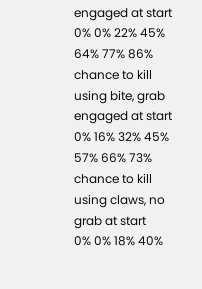engaged at start
0% 0% 22% 45% 64% 77% 86%
chance to kill using bite, grab engaged at start
0% 16% 32% 45% 57% 66% 73%
chance to kill using claws, no grab at start
0% 0% 18% 40%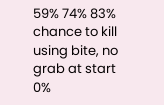59% 74% 83%
chance to kill using bite, no grab at start
0%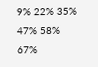9% 22% 35% 47% 58% 67%